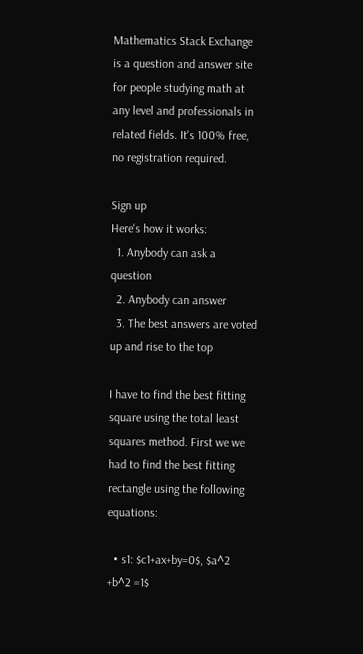Mathematics Stack Exchange is a question and answer site for people studying math at any level and professionals in related fields. It's 100% free, no registration required.

Sign up
Here's how it works:
  1. Anybody can ask a question
  2. Anybody can answer
  3. The best answers are voted up and rise to the top

I have to find the best fitting square using the total least squares method. First we we had to find the best fitting rectangle using the following equations:

  • s1: $c1+ax+by=0$, $a^2 +b^2 =1$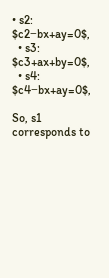• s2: $c2−bx+ay=0$,
  • s3: $c3+ax+by=0$,
  • s4: $c4−bx+ay=0$,

So, s1 corresponds to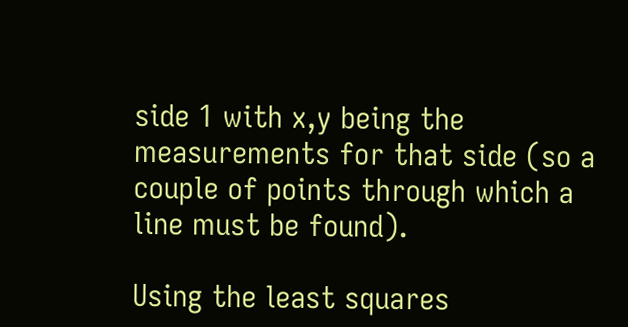side 1 with x,y being the measurements for that side (so a couple of points through which a line must be found).

Using the least squares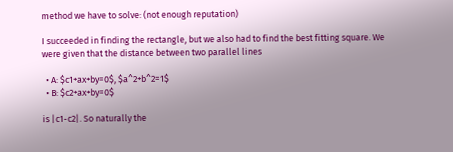method we have to solve: (not enough reputation)

I succeeded in finding the rectangle, but we also had to find the best fitting square. We were given that the distance between two parallel lines

  • A: $c1+ax+by=0$, $a^2+b^2=1$
  • B: $c2+ax+by=0$

is |c1-c2|. So naturally the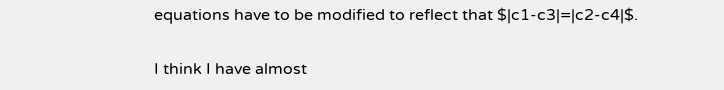equations have to be modified to reflect that $|c1-c3|=|c2-c4|$.

I think I have almost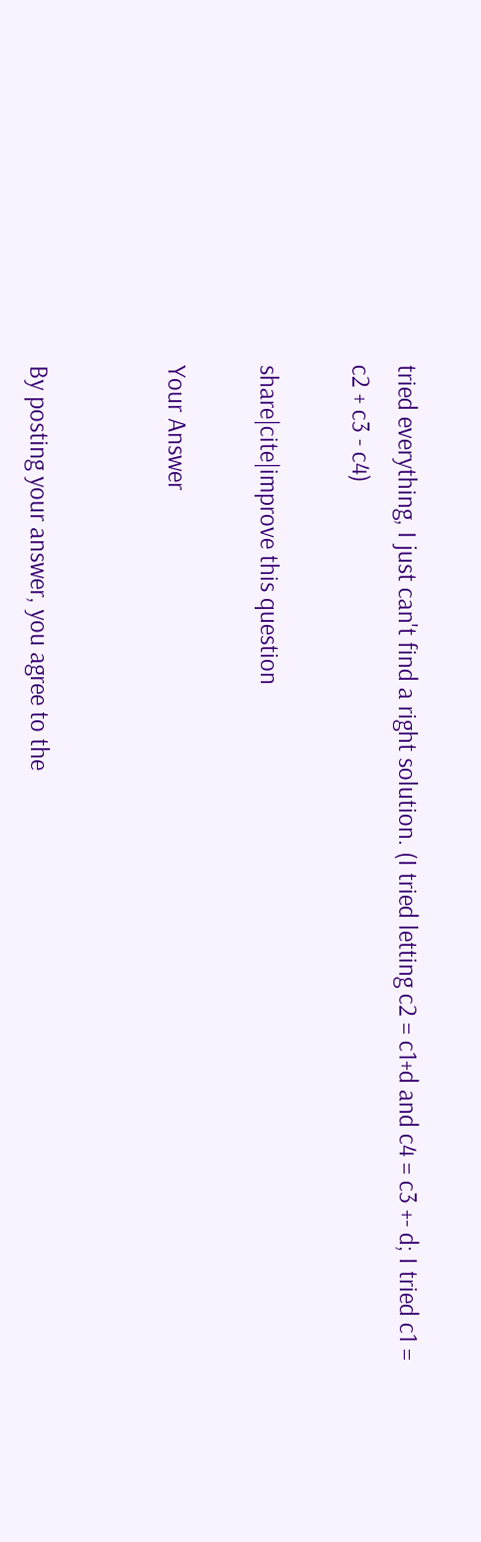tried everything, I just can't find a right solution. (I tried letting c2 = c1+d and c4 = c3 +- d; I tried c1 = c2 + c3 - c4)

share|cite|improve this question

Your Answer


By posting your answer, you agree to the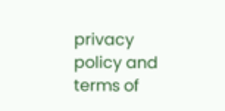privacy policy and terms of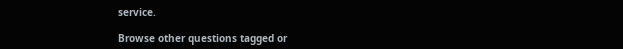service.

Browse other questions tagged or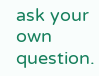ask your own question.